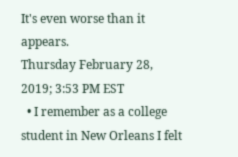It's even worse than it appears.
Thursday February 28, 2019; 3:53 PM EST
  • I remember as a college student in New Orleans I felt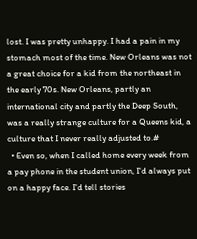lost. I was pretty unhappy. I had a pain in my stomach most of the time. New Orleans was not a great choice for a kid from the northeast in the early 70s. New Orleans, partly an international city and partly the Deep South, was a really strange culture for a Queens kid, a culture that I never really adjusted to.#
  • Even so, when I called home every week from a pay phone in the student union, I'd always put on a happy face. I'd tell stories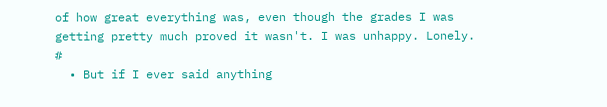of how great everything was, even though the grades I was getting pretty much proved it wasn't. I was unhappy. Lonely. #
  • But if I ever said anything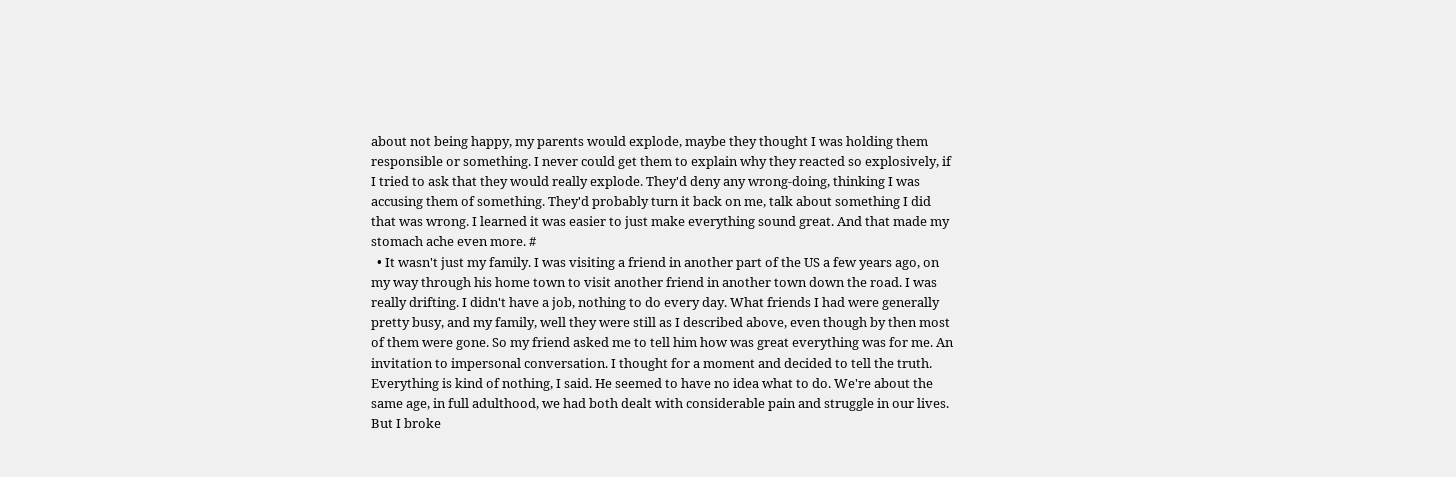about not being happy, my parents would explode, maybe they thought I was holding them responsible or something. I never could get them to explain why they reacted so explosively, if I tried to ask that they would really explode. They'd deny any wrong-doing, thinking I was accusing them of something. They'd probably turn it back on me, talk about something I did that was wrong. I learned it was easier to just make everything sound great. And that made my stomach ache even more. #
  • It wasn't just my family. I was visiting a friend in another part of the US a few years ago, on my way through his home town to visit another friend in another town down the road. I was really drifting. I didn't have a job, nothing to do every day. What friends I had were generally pretty busy, and my family, well they were still as I described above, even though by then most of them were gone. So my friend asked me to tell him how was great everything was for me. An invitation to impersonal conversation. I thought for a moment and decided to tell the truth. Everything is kind of nothing, I said. He seemed to have no idea what to do. We're about the same age, in full adulthood, we had both dealt with considerable pain and struggle in our lives. But I broke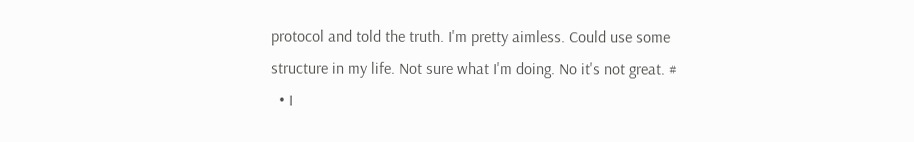protocol and told the truth. I'm pretty aimless. Could use some structure in my life. Not sure what I'm doing. No it's not great. #
  • I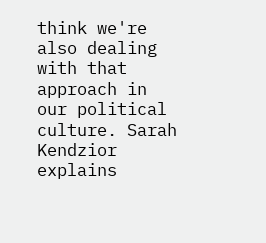think we're also dealing with that approach in our political culture. Sarah Kendzior explains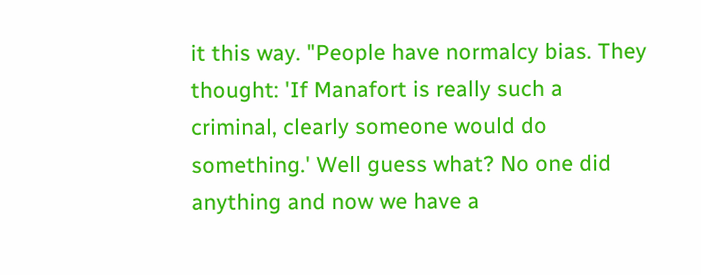it this way. "People have normalcy bias. They thought: 'If Manafort is really such a criminal, clearly someone would do something.' Well guess what? No one did anything and now we have a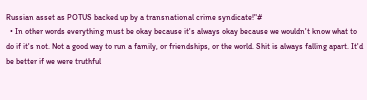Russian asset as POTUS backed up by a transnational crime syndicate!"#
  • In other words everything must be okay because it's always okay because we wouldn't know what to do if it's not. Not a good way to run a family, or friendships, or the world. Shit is always falling apart. It'd be better if we were truthful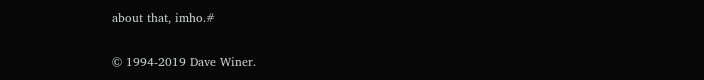about that, imho.#

© 1994-2019 Dave Winer.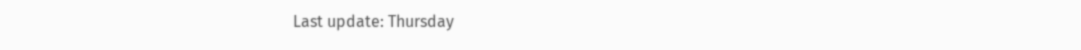Last update: Thursday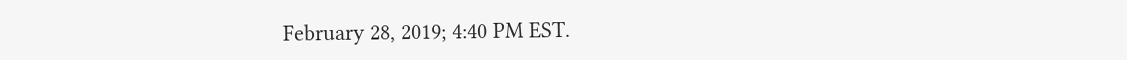February 28, 2019; 4:40 PM EST.